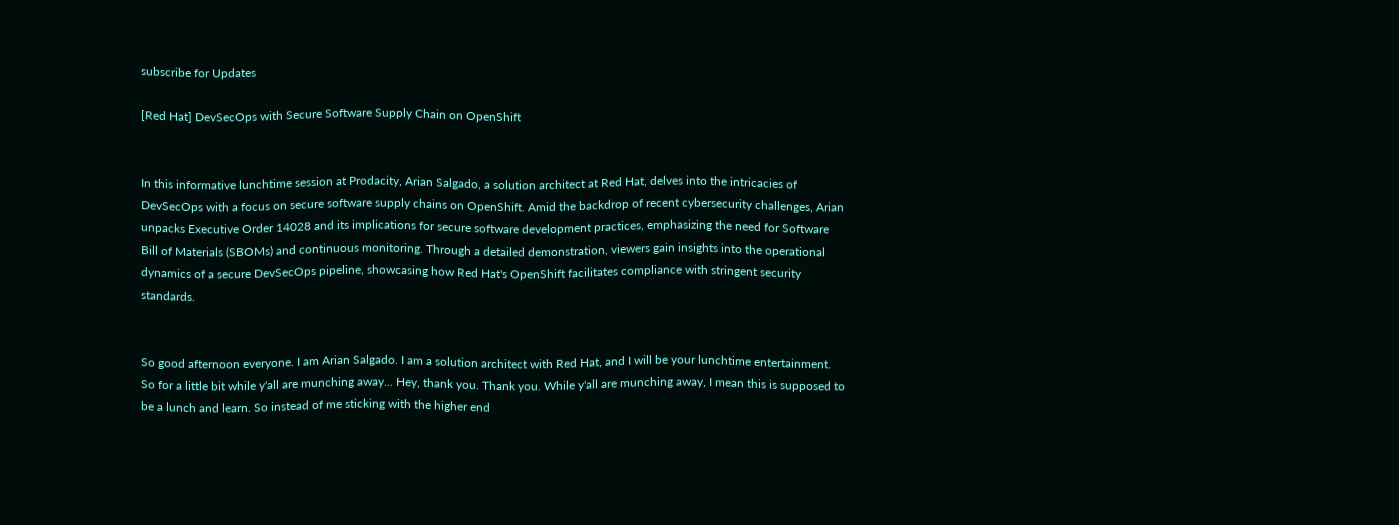subscribe for Updates

[Red Hat] DevSecOps with Secure Software Supply Chain on OpenShift


In this informative lunchtime session at Prodacity, Arian Salgado, a solution architect at Red Hat, delves into the intricacies of DevSecOps with a focus on secure software supply chains on OpenShift. Amid the backdrop of recent cybersecurity challenges, Arian unpacks Executive Order 14028 and its implications for secure software development practices, emphasizing the need for Software Bill of Materials (SBOMs) and continuous monitoring. Through a detailed demonstration, viewers gain insights into the operational dynamics of a secure DevSecOps pipeline, showcasing how Red Hat's OpenShift facilitates compliance with stringent security standards.


So good afternoon everyone. I am Arian Salgado. I am a solution architect with Red Hat, and I will be your lunchtime entertainment. So for a little bit while y'all are munching away... Hey, thank you. Thank you. While y'all are munching away, I mean this is supposed to be a lunch and learn. So instead of me sticking with the higher end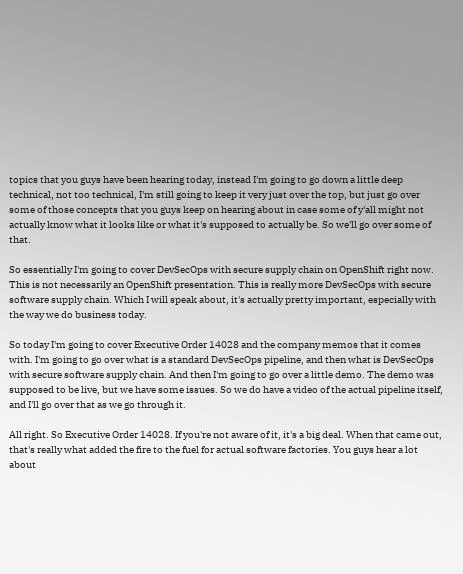topics that you guys have been hearing today, instead I'm going to go down a little deep technical, not too technical, I'm still going to keep it very just over the top, but just go over some of those concepts that you guys keep on hearing about in case some of y'all might not actually know what it looks like or what it's supposed to actually be. So we'll go over some of that.

So essentially I'm going to cover DevSecOps with secure supply chain on OpenShift right now. This is not necessarily an OpenShift presentation. This is really more DevSecOps with secure software supply chain. Which I will speak about, it's actually pretty important, especially with the way we do business today.

So today I'm going to cover Executive Order 14028 and the company memos that it comes with. I'm going to go over what is a standard DevSecOps pipeline, and then what is DevSecOps with secure software supply chain. And then I'm going to go over a little demo. The demo was supposed to be live, but we have some issues. So we do have a video of the actual pipeline itself, and I'll go over that as we go through it.

All right. So Executive Order 14028. If you're not aware of it, it's a big deal. When that came out, that's really what added the fire to the fuel for actual software factories. You guys hear a lot about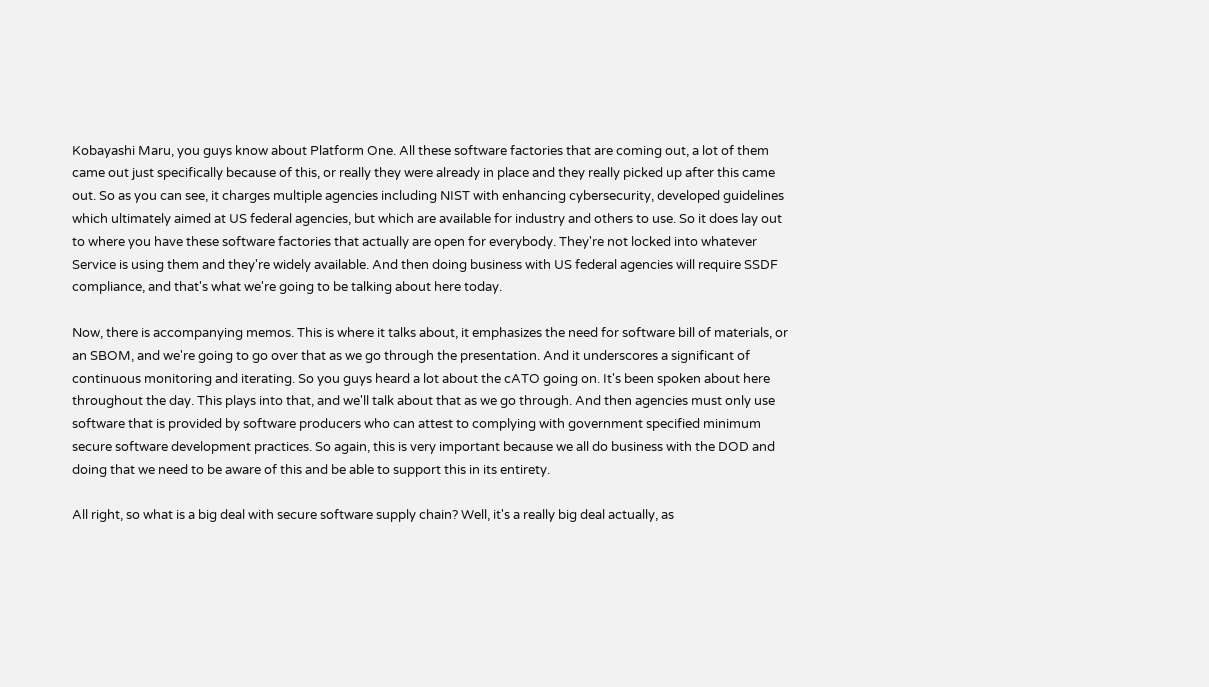Kobayashi Maru, you guys know about Platform One. All these software factories that are coming out, a lot of them came out just specifically because of this, or really they were already in place and they really picked up after this came out. So as you can see, it charges multiple agencies including NIST with enhancing cybersecurity, developed guidelines which ultimately aimed at US federal agencies, but which are available for industry and others to use. So it does lay out to where you have these software factories that actually are open for everybody. They're not locked into whatever Service is using them and they're widely available. And then doing business with US federal agencies will require SSDF compliance, and that's what we're going to be talking about here today.

Now, there is accompanying memos. This is where it talks about, it emphasizes the need for software bill of materials, or an SBOM, and we're going to go over that as we go through the presentation. And it underscores a significant of continuous monitoring and iterating. So you guys heard a lot about the cATO going on. It's been spoken about here throughout the day. This plays into that, and we'll talk about that as we go through. And then agencies must only use software that is provided by software producers who can attest to complying with government specified minimum secure software development practices. So again, this is very important because we all do business with the DOD and doing that we need to be aware of this and be able to support this in its entirety.

All right, so what is a big deal with secure software supply chain? Well, it's a really big deal actually, as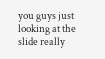you guys just looking at the slide really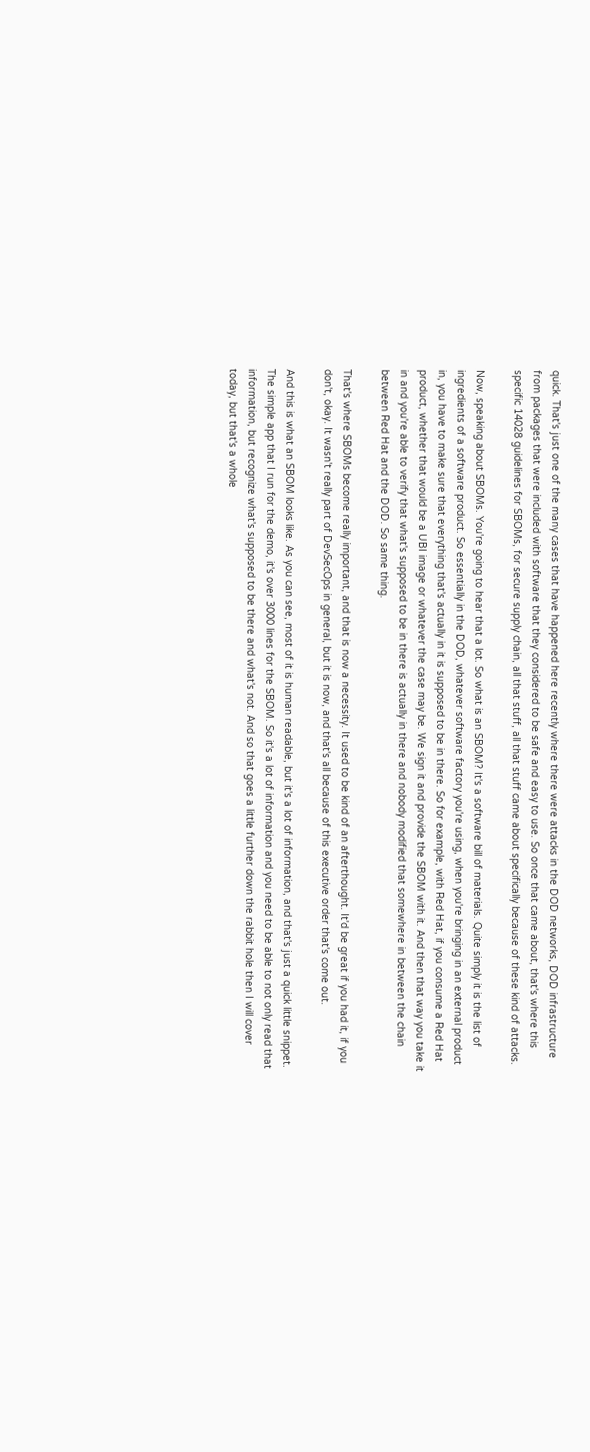quick. That's just one of the many cases that have happened here recently where there were attacks in the DOD networks, DOD infrastructure from packages that were included with software that they considered to be safe and easy to use. So once that came about, that's where this specific 14028 guidelines for SBOMs, for secure supply chain, all that stuff, all that stuff came about specifically because of these kind of attacks.

Now, speaking about SBOMs. You're going to hear that a lot. So what is an SBOM? It's a software bill of materials. Quite simply it is the list of ingredients of a software product. So essentially in the DOD, whatever software factory you're using, when you're bringing in an external product in, you have to make sure that everything that's actually in it is supposed to be in there. So for example, with Red Hat, if you consume a Red Hat product, whether that would be a UBI image or whatever the case may be. We sign it and provide the SBOM with it. And then that way you take it in and you're able to verify that what's supposed to be in there is actually in there and nobody modified that somewhere in between the chain between Red Hat and the DOD. So same thing.

That's where SBOMs become really important, and that is now a necessity. It used to be kind of an afterthought. It'd be great if you had it, if you don't, okay. It wasn't really part of DevSecOps in general, but it is now, and that's all because of this executive order that's come out.

And this is what an SBOM looks like. As you can see, most of it is human readable, but it's a lot of information, and that's just a quick little snippet. The simple app that I run for the demo, it's over 3000 lines for the SBOM. So it's a lot of information and you need to be able to not only read that information, but recognize what's supposed to be there and what's not. And so that goes a little further down the rabbit hole then I will cover today, but that's a whole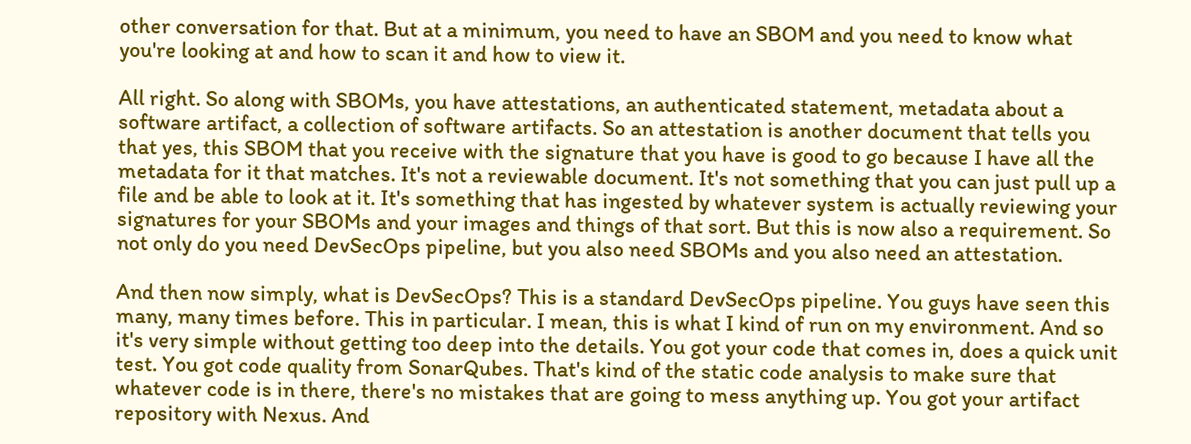other conversation for that. But at a minimum, you need to have an SBOM and you need to know what you're looking at and how to scan it and how to view it.

All right. So along with SBOMs, you have attestations, an authenticated statement, metadata about a software artifact, a collection of software artifacts. So an attestation is another document that tells you that yes, this SBOM that you receive with the signature that you have is good to go because I have all the metadata for it that matches. It's not a reviewable document. It's not something that you can just pull up a file and be able to look at it. It's something that has ingested by whatever system is actually reviewing your signatures for your SBOMs and your images and things of that sort. But this is now also a requirement. So not only do you need DevSecOps pipeline, but you also need SBOMs and you also need an attestation.

And then now simply, what is DevSecOps? This is a standard DevSecOps pipeline. You guys have seen this many, many times before. This in particular. I mean, this is what I kind of run on my environment. And so it's very simple without getting too deep into the details. You got your code that comes in, does a quick unit test. You got code quality from SonarQubes. That's kind of the static code analysis to make sure that whatever code is in there, there's no mistakes that are going to mess anything up. You got your artifact repository with Nexus. And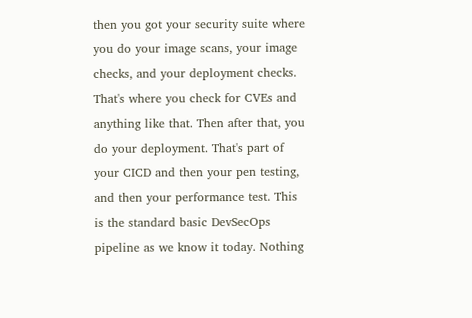then you got your security suite where you do your image scans, your image checks, and your deployment checks. That's where you check for CVEs and anything like that. Then after that, you do your deployment. That's part of your CICD and then your pen testing, and then your performance test. This is the standard basic DevSecOps pipeline as we know it today. Nothing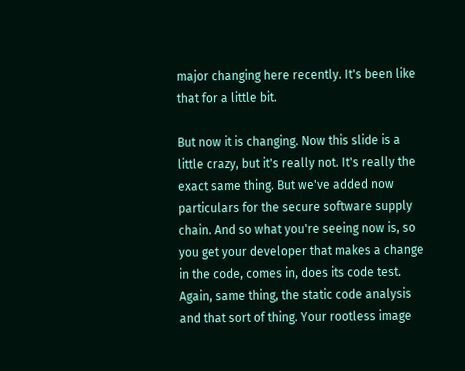major changing here recently. It's been like that for a little bit.

But now it is changing. Now this slide is a little crazy, but it's really not. It's really the exact same thing. But we've added now particulars for the secure software supply chain. And so what you're seeing now is, so you get your developer that makes a change in the code, comes in, does its code test. Again, same thing, the static code analysis and that sort of thing. Your rootless image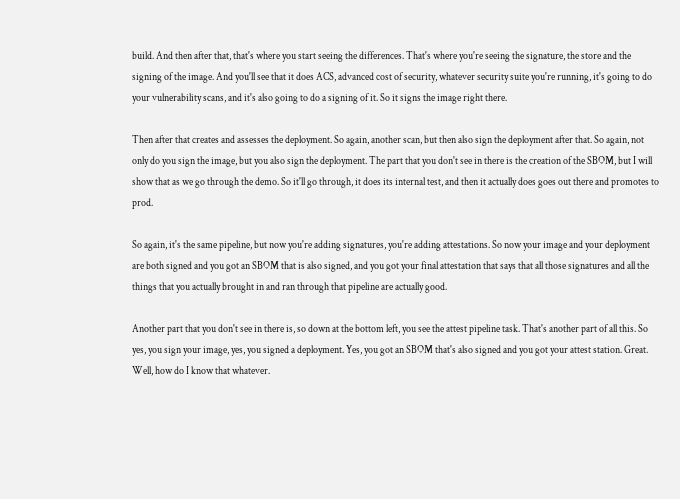build. And then after that, that's where you start seeing the differences. That's where you're seeing the signature, the store and the signing of the image. And you'll see that it does ACS, advanced cost of security, whatever security suite you're running, it's going to do your vulnerability scans, and it's also going to do a signing of it. So it signs the image right there.

Then after that creates and assesses the deployment. So again, another scan, but then also sign the deployment after that. So again, not only do you sign the image, but you also sign the deployment. The part that you don't see in there is the creation of the SBOM, but I will show that as we go through the demo. So it'll go through, it does its internal test, and then it actually does goes out there and promotes to prod.

So again, it's the same pipeline, but now you're adding signatures, you're adding attestations. So now your image and your deployment are both signed and you got an SBOM that is also signed, and you got your final attestation that says that all those signatures and all the things that you actually brought in and ran through that pipeline are actually good.

Another part that you don't see in there is, so down at the bottom left, you see the attest pipeline task. That's another part of all this. So yes, you sign your image, yes, you signed a deployment. Yes, you got an SBOM that's also signed and you got your attest station. Great. Well, how do I know that whatever.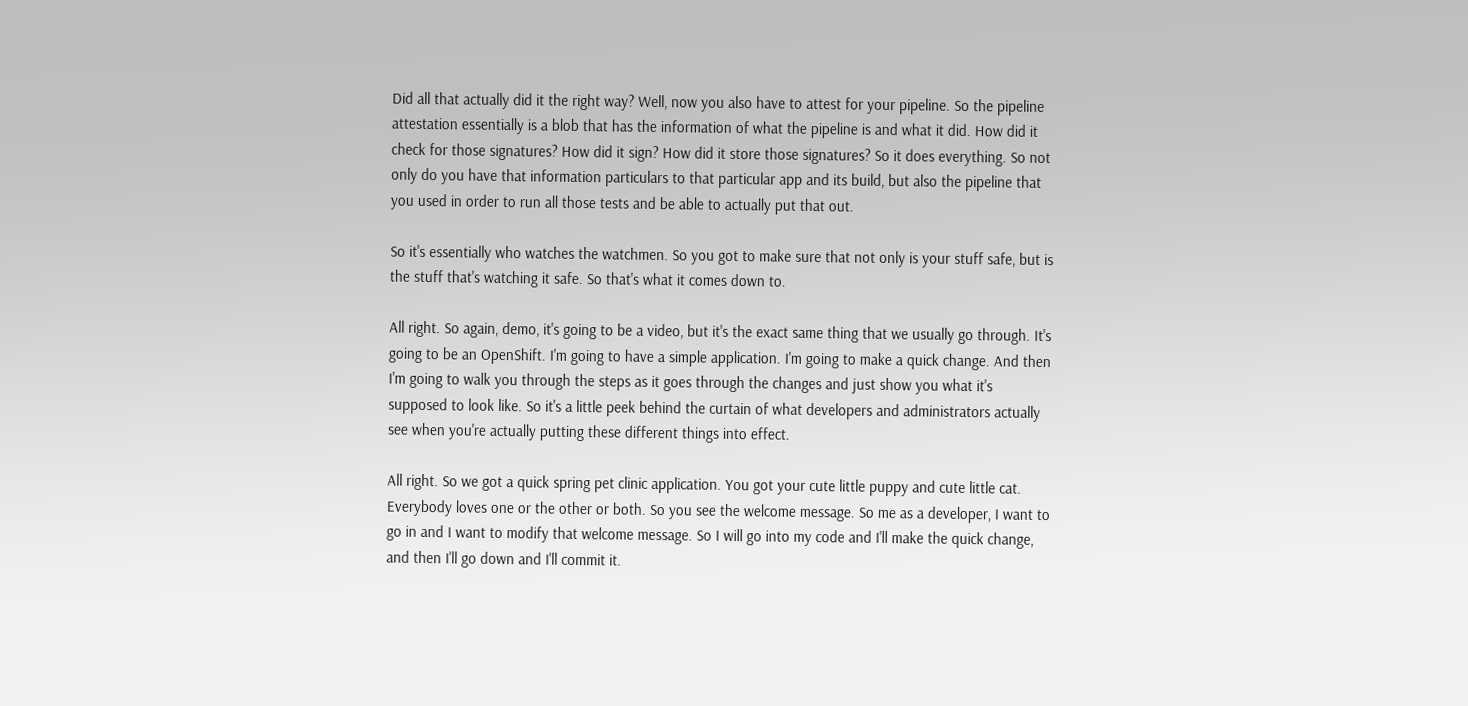Did all that actually did it the right way? Well, now you also have to attest for your pipeline. So the pipeline attestation essentially is a blob that has the information of what the pipeline is and what it did. How did it check for those signatures? How did it sign? How did it store those signatures? So it does everything. So not only do you have that information particulars to that particular app and its build, but also the pipeline that you used in order to run all those tests and be able to actually put that out.

So it's essentially who watches the watchmen. So you got to make sure that not only is your stuff safe, but is the stuff that's watching it safe. So that's what it comes down to.

All right. So again, demo, it's going to be a video, but it's the exact same thing that we usually go through. It's going to be an OpenShift. I'm going to have a simple application. I'm going to make a quick change. And then I'm going to walk you through the steps as it goes through the changes and just show you what it's supposed to look like. So it's a little peek behind the curtain of what developers and administrators actually see when you're actually putting these different things into effect.

All right. So we got a quick spring pet clinic application. You got your cute little puppy and cute little cat. Everybody loves one or the other or both. So you see the welcome message. So me as a developer, I want to go in and I want to modify that welcome message. So I will go into my code and I'll make the quick change, and then I'll go down and I'll commit it.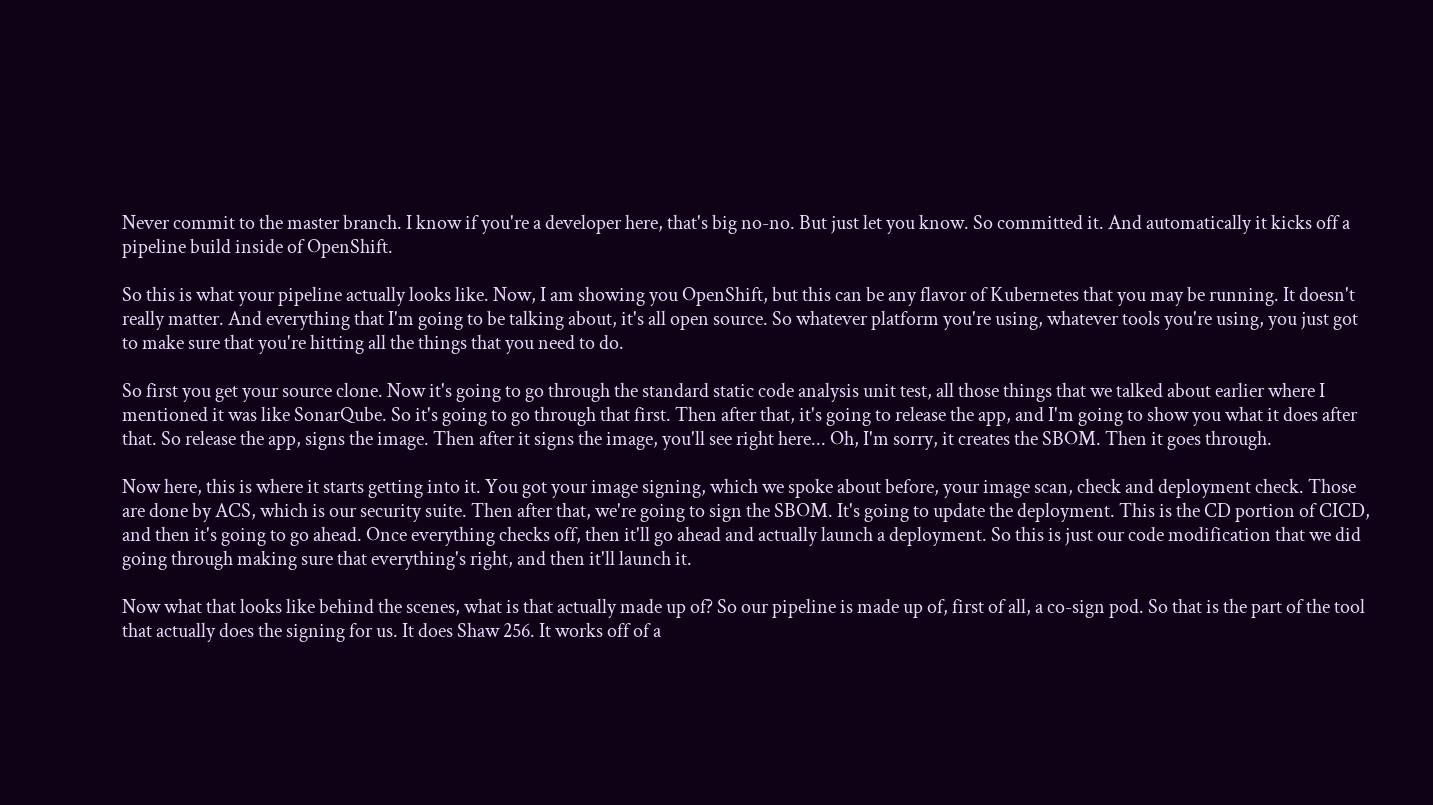Never commit to the master branch. I know if you're a developer here, that's big no-no. But just let you know. So committed it. And automatically it kicks off a pipeline build inside of OpenShift.

So this is what your pipeline actually looks like. Now, I am showing you OpenShift, but this can be any flavor of Kubernetes that you may be running. It doesn't really matter. And everything that I'm going to be talking about, it's all open source. So whatever platform you're using, whatever tools you're using, you just got to make sure that you're hitting all the things that you need to do.

So first you get your source clone. Now it's going to go through the standard static code analysis unit test, all those things that we talked about earlier where I mentioned it was like SonarQube. So it's going to go through that first. Then after that, it's going to release the app, and I'm going to show you what it does after that. So release the app, signs the image. Then after it signs the image, you'll see right here... Oh, I'm sorry, it creates the SBOM. Then it goes through.

Now here, this is where it starts getting into it. You got your image signing, which we spoke about before, your image scan, check and deployment check. Those are done by ACS, which is our security suite. Then after that, we're going to sign the SBOM. It's going to update the deployment. This is the CD portion of CICD, and then it's going to go ahead. Once everything checks off, then it'll go ahead and actually launch a deployment. So this is just our code modification that we did going through making sure that everything's right, and then it'll launch it.

Now what that looks like behind the scenes, what is that actually made up of? So our pipeline is made up of, first of all, a co-sign pod. So that is the part of the tool that actually does the signing for us. It does Shaw 256. It works off of a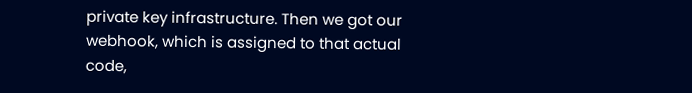private key infrastructure. Then we got our webhook, which is assigned to that actual code,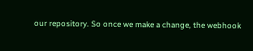our repository. So once we make a change, the webhook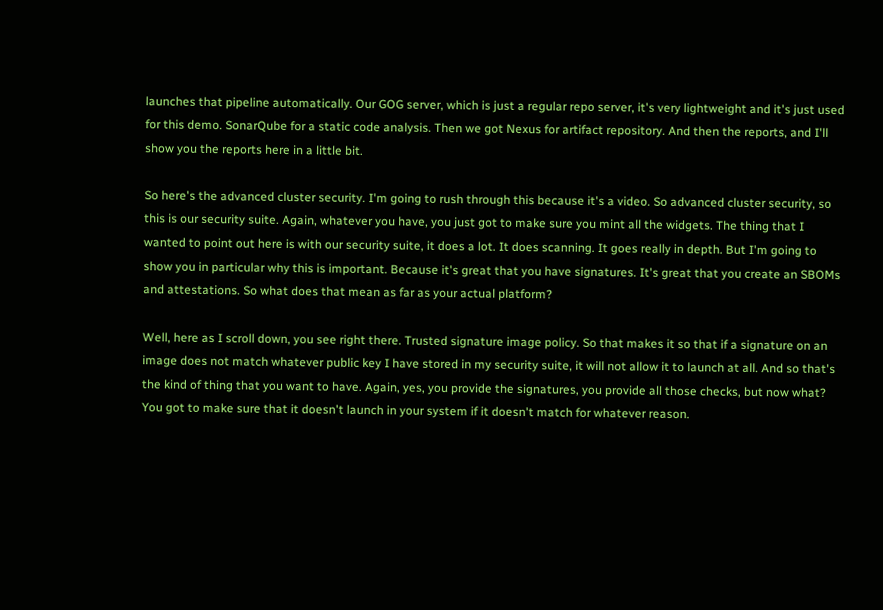launches that pipeline automatically. Our GOG server, which is just a regular repo server, it's very lightweight and it's just used for this demo. SonarQube for a static code analysis. Then we got Nexus for artifact repository. And then the reports, and I'll show you the reports here in a little bit.

So here's the advanced cluster security. I'm going to rush through this because it's a video. So advanced cluster security, so this is our security suite. Again, whatever you have, you just got to make sure you mint all the widgets. The thing that I wanted to point out here is with our security suite, it does a lot. It does scanning. It goes really in depth. But I'm going to show you in particular why this is important. Because it's great that you have signatures. It's great that you create an SBOMs and attestations. So what does that mean as far as your actual platform?

Well, here as I scroll down, you see right there. Trusted signature image policy. So that makes it so that if a signature on an image does not match whatever public key I have stored in my security suite, it will not allow it to launch at all. And so that's the kind of thing that you want to have. Again, yes, you provide the signatures, you provide all those checks, but now what? You got to make sure that it doesn't launch in your system if it doesn't match for whatever reason.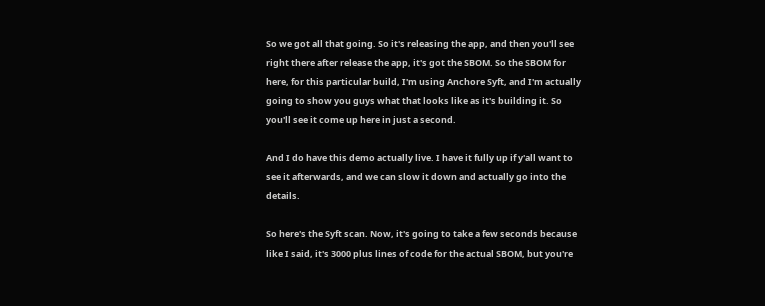So we got all that going. So it's releasing the app, and then you'll see right there after release the app, it's got the SBOM. So the SBOM for here, for this particular build, I'm using Anchore Syft, and I'm actually going to show you guys what that looks like as it's building it. So you'll see it come up here in just a second.

And I do have this demo actually live. I have it fully up if y'all want to see it afterwards, and we can slow it down and actually go into the details.

So here's the Syft scan. Now, it's going to take a few seconds because like I said, it's 3000 plus lines of code for the actual SBOM, but you're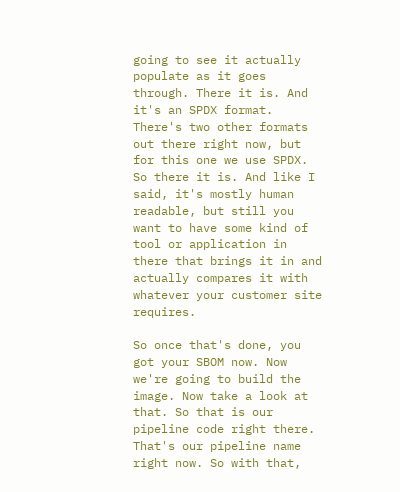going to see it actually populate as it goes through. There it is. And it's an SPDX format. There's two other formats out there right now, but for this one we use SPDX. So there it is. And like I said, it's mostly human readable, but still you want to have some kind of tool or application in there that brings it in and actually compares it with whatever your customer site requires.

So once that's done, you got your SBOM now. Now we're going to build the image. Now take a look at that. So that is our pipeline code right there. That's our pipeline name right now. So with that,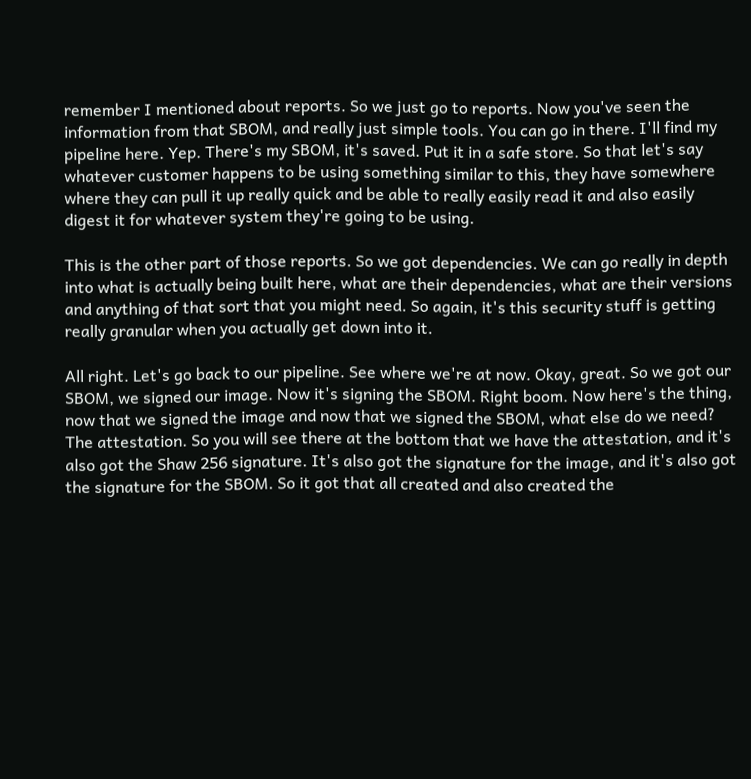remember I mentioned about reports. So we just go to reports. Now you've seen the information from that SBOM, and really just simple tools. You can go in there. I'll find my pipeline here. Yep. There's my SBOM, it's saved. Put it in a safe store. So that let's say whatever customer happens to be using something similar to this, they have somewhere where they can pull it up really quick and be able to really easily read it and also easily digest it for whatever system they're going to be using.

This is the other part of those reports. So we got dependencies. We can go really in depth into what is actually being built here, what are their dependencies, what are their versions and anything of that sort that you might need. So again, it's this security stuff is getting really granular when you actually get down into it.

All right. Let's go back to our pipeline. See where we're at now. Okay, great. So we got our SBOM, we signed our image. Now it's signing the SBOM. Right boom. Now here's the thing, now that we signed the image and now that we signed the SBOM, what else do we need? The attestation. So you will see there at the bottom that we have the attestation, and it's also got the Shaw 256 signature. It's also got the signature for the image, and it's also got the signature for the SBOM. So it got that all created and also created the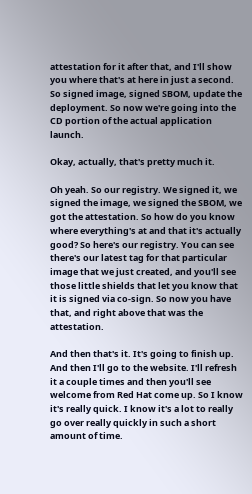attestation for it after that, and I'll show you where that's at here in just a second. So signed image, signed SBOM, update the deployment. So now we're going into the CD portion of the actual application launch.

Okay, actually, that's pretty much it.

Oh yeah. So our registry. We signed it, we signed the image, we signed the SBOM, we got the attestation. So how do you know where everything's at and that it's actually good? So here's our registry. You can see there's our latest tag for that particular image that we just created, and you'll see those little shields that let you know that it is signed via co-sign. So now you have that, and right above that was the attestation.

And then that's it. It's going to finish up. And then I'll go to the website. I'll refresh it a couple times and then you'll see welcome from Red Hat come up. So I know it's really quick. I know it's a lot to really go over really quickly in such a short amount of time.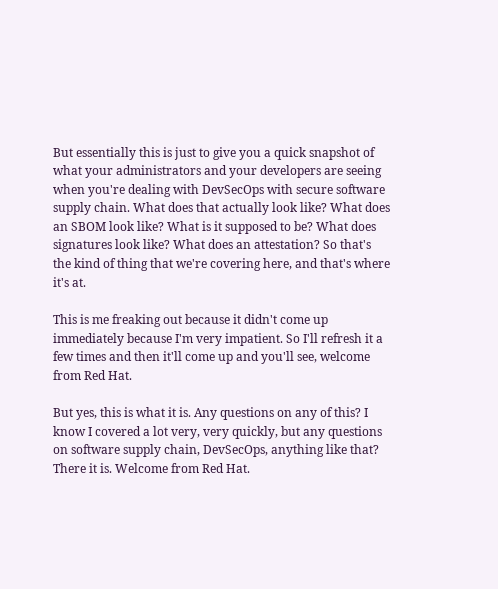But essentially this is just to give you a quick snapshot of what your administrators and your developers are seeing when you're dealing with DevSecOps with secure software supply chain. What does that actually look like? What does an SBOM look like? What is it supposed to be? What does signatures look like? What does an attestation? So that's the kind of thing that we're covering here, and that's where it's at.

This is me freaking out because it didn't come up immediately because I'm very impatient. So I'll refresh it a few times and then it'll come up and you'll see, welcome from Red Hat.

But yes, this is what it is. Any questions on any of this? I know I covered a lot very, very quickly, but any questions on software supply chain, DevSecOps, anything like that? There it is. Welcome from Red Hat.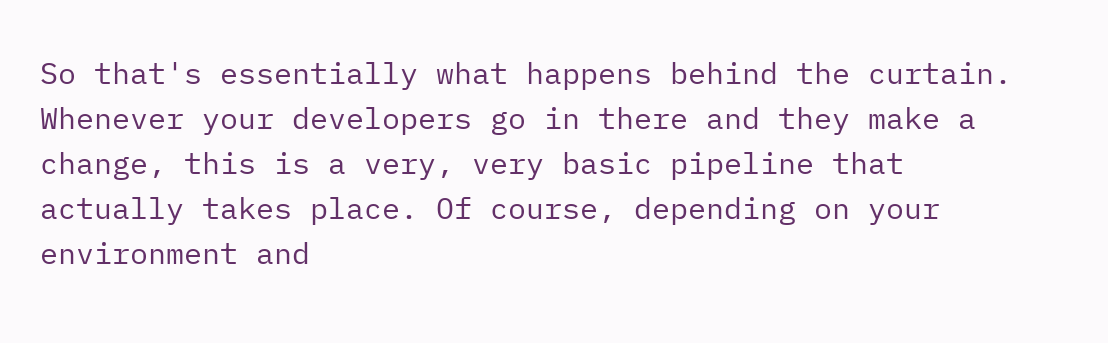So that's essentially what happens behind the curtain. Whenever your developers go in there and they make a change, this is a very, very basic pipeline that actually takes place. Of course, depending on your environment and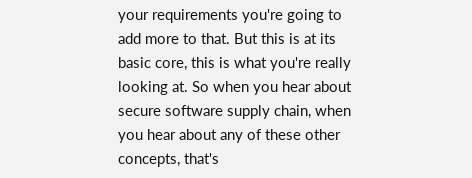your requirements you're going to add more to that. But this is at its basic core, this is what you're really looking at. So when you hear about secure software supply chain, when you hear about any of these other concepts, that's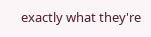exactly what they're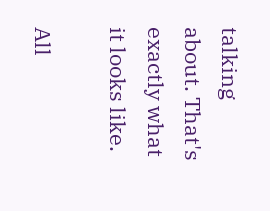talking about. That's exactly what it looks like.

All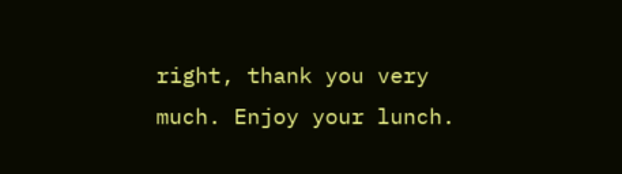right, thank you very much. Enjoy your lunch.